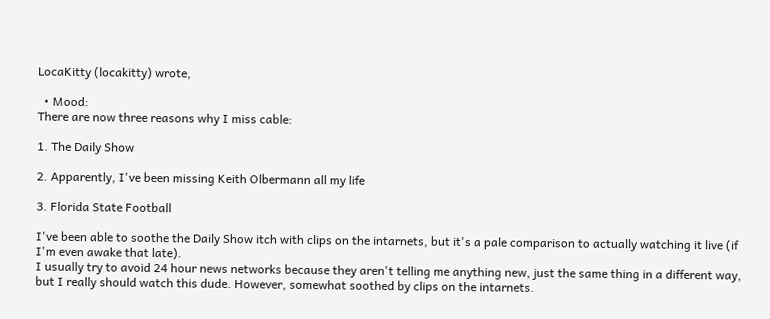LocaKitty (locakitty) wrote,

  • Mood:
There are now three reasons why I miss cable:

1. The Daily Show

2. Apparently, I've been missing Keith Olbermann all my life

3. Florida State Football

I've been able to soothe the Daily Show itch with clips on the intarnets, but it's a pale comparison to actually watching it live (if I'm even awake that late).
I usually try to avoid 24 hour news networks because they aren't telling me anything new, just the same thing in a different way, but I really should watch this dude. However, somewhat soothed by clips on the intarnets.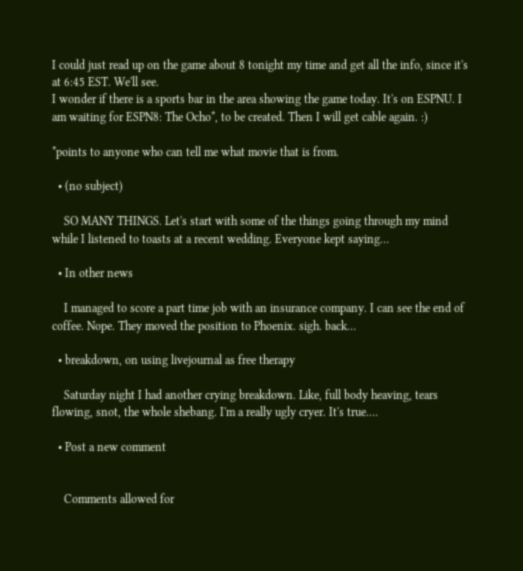I could just read up on the game about 8 tonight my time and get all the info, since it's at 6:45 EST. We'll see.
I wonder if there is a sports bar in the area showing the game today. It's on ESPNU. I am waiting for ESPN8: The Ocho*, to be created. Then I will get cable again. :)

*points to anyone who can tell me what movie that is from.

  • (no subject)

    SO MANY THINGS. Let's start with some of the things going through my mind while I listened to toasts at a recent wedding. Everyone kept saying…

  • In other news

    I managed to score a part time job with an insurance company. I can see the end of coffee. Nope. They moved the position to Phoenix. sigh. back…

  • breakdown, on using livejournal as free therapy

    Saturday night I had another crying breakdown. Like, full body heaving, tears flowing, snot, the whole shebang. I'm a really ugly cryer. It's true.…

  • Post a new comment


    Comments allowed for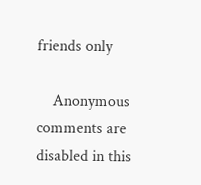friends only

    Anonymous comments are disabled in this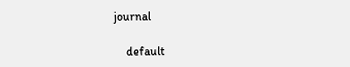journal

    default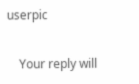userpic

    Your reply will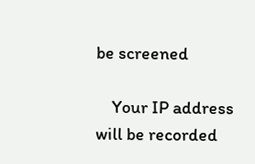be screened

    Your IP address will be recorded